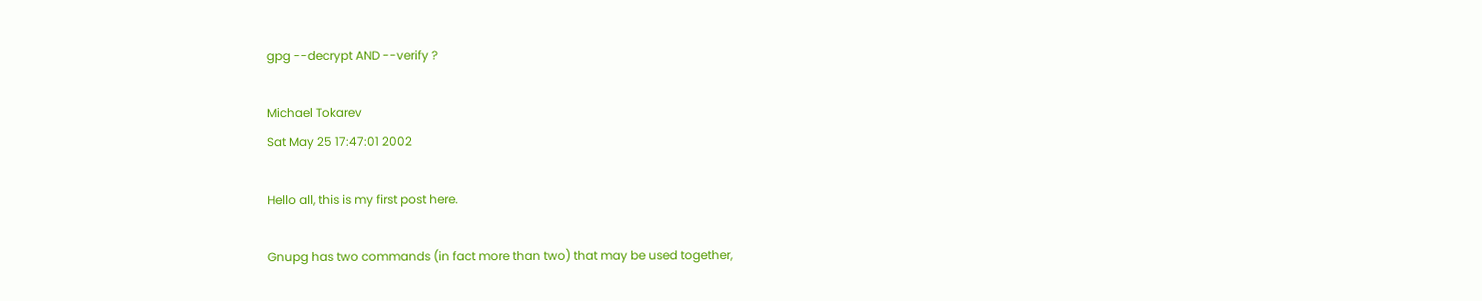gpg --decrypt AND --verify ?

Michael Tokarev
Sat May 25 17:47:01 2002

Hello all, this is my first post here.

Gnupg has two commands (in fact more than two) that may be used together,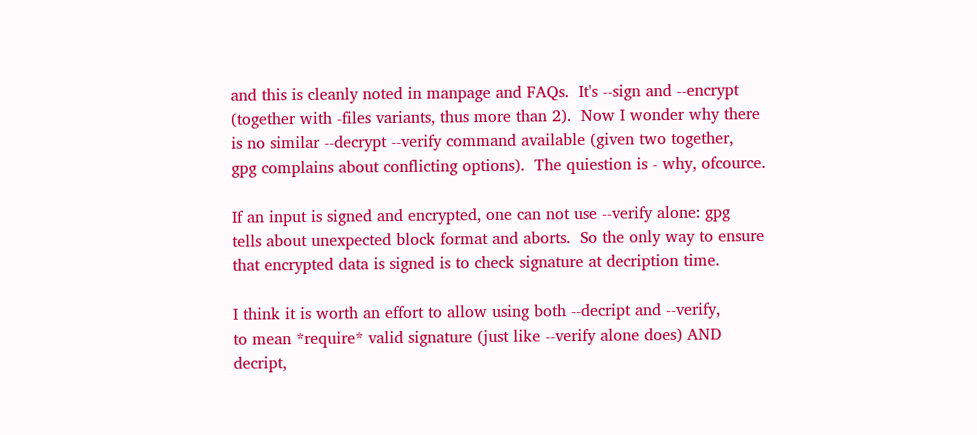and this is cleanly noted in manpage and FAQs.  It's --sign and --encrypt
(together with -files variants, thus more than 2).  Now I wonder why there
is no similar --decrypt --verify command available (given two together,
gpg complains about conflicting options).  The quiestion is - why, ofcource.

If an input is signed and encrypted, one can not use --verify alone: gpg
tells about unexpected block format and aborts.  So the only way to ensure
that encrypted data is signed is to check signature at decription time.

I think it is worth an effort to allow using both --decript and --verify,
to mean *require* valid signature (just like --verify alone does) AND
decript,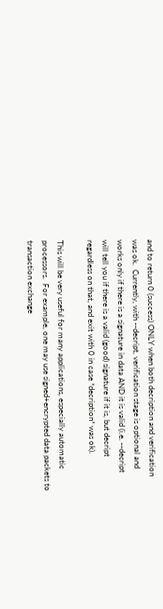and to return 0 (success) ONLY when both decription and verification
was ok.  Currently, with --decript, verification stage is optional and
works only if there is a signature in data AND it is valid (i.e. --decript
will tell you if there is a valid (good) signature if it is, but decript
regardless on that, and exit with 0 in case *decription* was ok).

This will be very useful for many applications, especially automatic
processors.  For example, one may use signed+encrypted data packets to
transaction exchange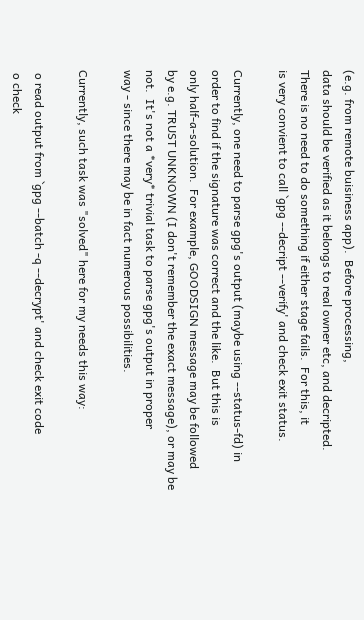(e.g. from remote buisiness app).  Before processing,
data should be verified as it belongs to real owner etc, and decripted.
There is no need to do something if either stage fails.  For this, it
is very convient to call `gpg --decript --verify' and check exit status.

Currently, one need to parse gpg's output (maybe using --status-fd) in
order to find if the signature was correct and the like.  But this is
only half-a-solution.  For example, GOODSIGN message may be followed
by e.g. TRUST UNKNOWN (I don't remember the exact message), or may be
not.  It's not a *very* trivial task to parse gpg's output in proper
way - since there may be in fact numerous possibilities.

Currently, such task was "solved" here for my needs this way:

 o read output from `gpg --batch -q --decrypt' and check exit code
 o check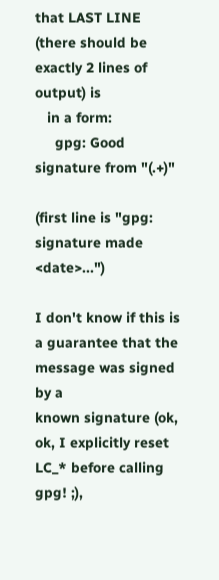that LAST LINE (there should be exactly 2 lines of output) is
   in a form:
     gpg: Good signature from "(.+)"

(first line is "gpg: signature made <date>...")

I don't know if this is a guarantee that the message was signed by a
known signature (ok, ok, I explicitly reset LC_* before calling gpg! ;),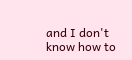and I don't know how to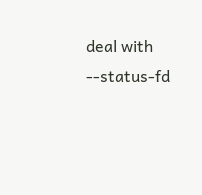deal with --status-fd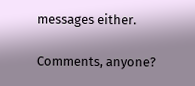messages either.

Comments, anyone?